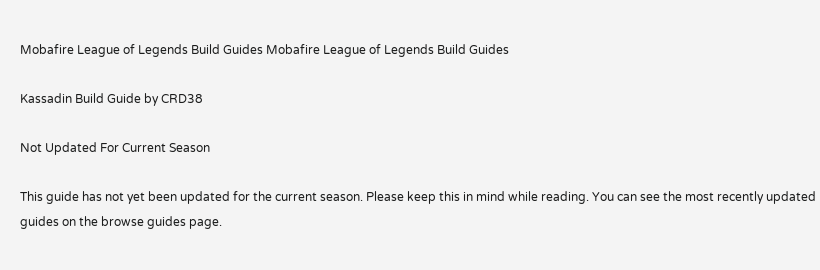Mobafire League of Legends Build Guides Mobafire League of Legends Build Guides

Kassadin Build Guide by CRD38

Not Updated For Current Season

This guide has not yet been updated for the current season. Please keep this in mind while reading. You can see the most recently updated guides on the browse guides page.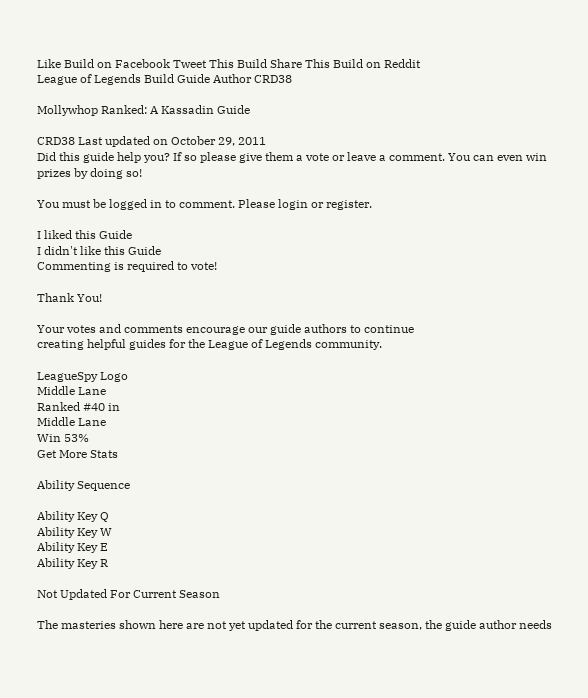Like Build on Facebook Tweet This Build Share This Build on Reddit
League of Legends Build Guide Author CRD38

Mollywhop Ranked: A Kassadin Guide

CRD38 Last updated on October 29, 2011
Did this guide help you? If so please give them a vote or leave a comment. You can even win prizes by doing so!

You must be logged in to comment. Please login or register.

I liked this Guide
I didn't like this Guide
Commenting is required to vote!

Thank You!

Your votes and comments encourage our guide authors to continue
creating helpful guides for the League of Legends community.

LeagueSpy Logo
Middle Lane
Ranked #40 in
Middle Lane
Win 53%
Get More Stats

Ability Sequence

Ability Key Q
Ability Key W
Ability Key E
Ability Key R

Not Updated For Current Season

The masteries shown here are not yet updated for the current season, the guide author needs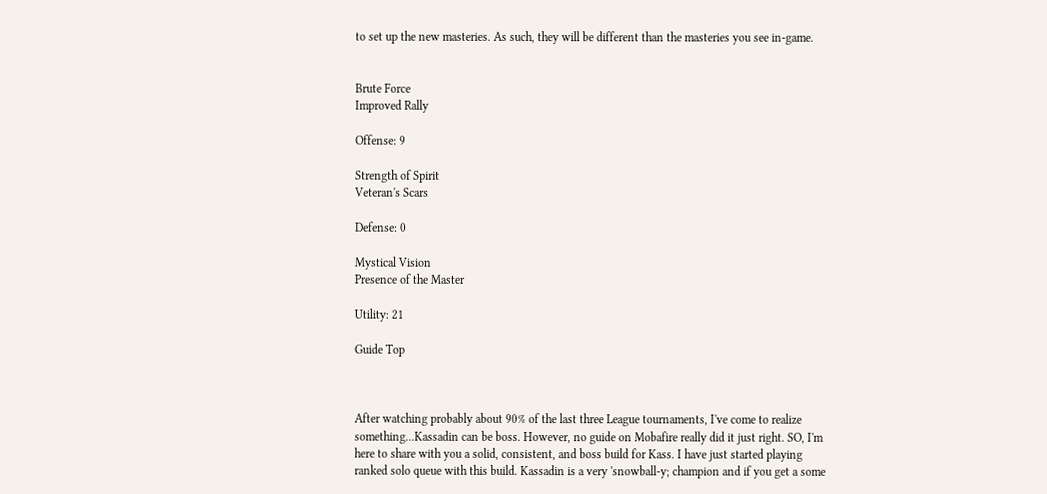to set up the new masteries. As such, they will be different than the masteries you see in-game.


Brute Force
Improved Rally

Offense: 9

Strength of Spirit
Veteran's Scars

Defense: 0

Mystical Vision
Presence of the Master

Utility: 21

Guide Top



After watching probably about 90% of the last three League tournaments, I've come to realize something...Kassadin can be boss. However, no guide on Mobafire really did it just right. SO, I'm here to share with you a solid, consistent, and boss build for Kass. I have just started playing ranked solo queue with this build. Kassadin is a very 'snowball-y; champion and if you get a some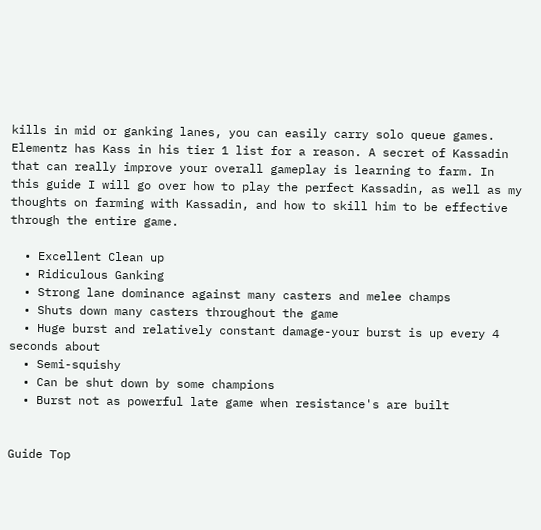kills in mid or ganking lanes, you can easily carry solo queue games. Elementz has Kass in his tier 1 list for a reason. A secret of Kassadin that can really improve your overall gameplay is learning to farm. In this guide I will go over how to play the perfect Kassadin, as well as my thoughts on farming with Kassadin, and how to skill him to be effective through the entire game.

  • Excellent Clean up
  • Ridiculous Ganking
  • Strong lane dominance against many casters and melee champs
  • Shuts down many casters throughout the game
  • Huge burst and relatively constant damage-your burst is up every 4 seconds about
  • Semi-squishy
  • Can be shut down by some champions
  • Burst not as powerful late game when resistance's are built


Guide Top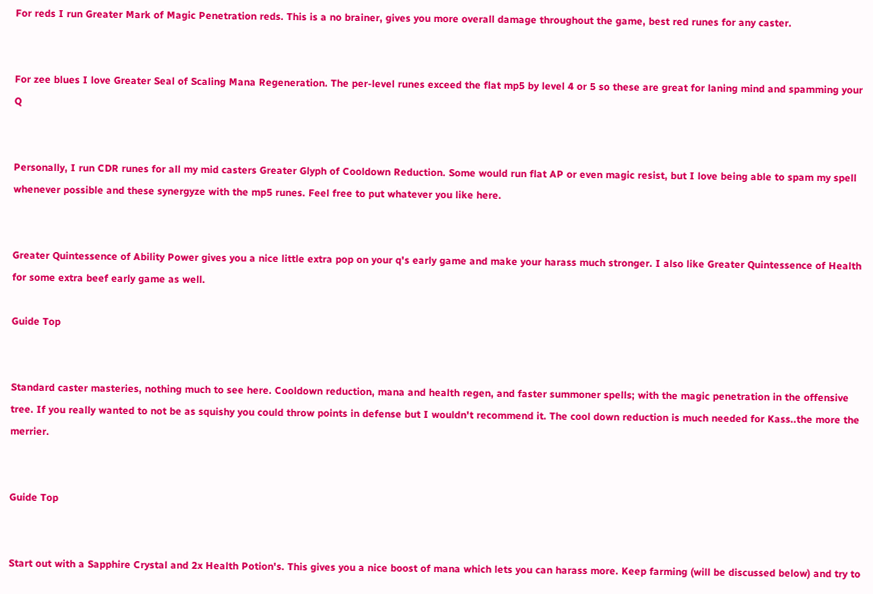For reds I run Greater Mark of Magic Penetration reds. This is a no brainer, gives you more overall damage throughout the game, best red runes for any caster.


For zee blues I love Greater Seal of Scaling Mana Regeneration. The per-level runes exceed the flat mp5 by level 4 or 5 so these are great for laning mind and spamming your Q


Personally, I run CDR runes for all my mid casters Greater Glyph of Cooldown Reduction. Some would run flat AP or even magic resist, but I love being able to spam my spell whenever possible and these synergyze with the mp5 runes. Feel free to put whatever you like here.


Greater Quintessence of Ability Power gives you a nice little extra pop on your q's early game and make your harass much stronger. I also like Greater Quintessence of Health for some extra beef early game as well.

Guide Top


Standard caster masteries, nothing much to see here. Cooldown reduction, mana and health regen, and faster summoner spells; with the magic penetration in the offensive tree. If you really wanted to not be as squishy you could throw points in defense but I wouldn't recommend it. The cool down reduction is much needed for Kass..the more the merrier.


Guide Top


Start out with a Sapphire Crystal and 2x Health Potion's. This gives you a nice boost of mana which lets you can harass more. Keep farming (will be discussed below) and try to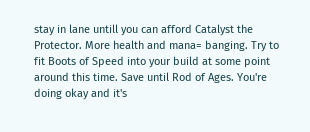stay in lane untill you can afford Catalyst the Protector. More health and mana= banging. Try to fit Boots of Speed into your build at some point around this time. Save until Rod of Ages. You're doing okay and it's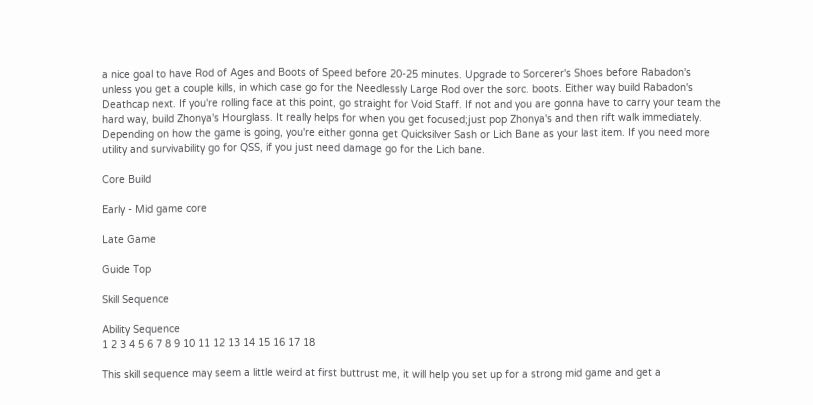a nice goal to have Rod of Ages and Boots of Speed before 20-25 minutes. Upgrade to Sorcerer's Shoes before Rabadon's unless you get a couple kills, in which case go for the Needlessly Large Rod over the sorc. boots. Either way build Rabadon's Deathcap next. If you're rolling face at this point, go straight for Void Staff. If not and you are gonna have to carry your team the hard way, build Zhonya's Hourglass. It really helps for when you get focused;just pop Zhonya's and then rift walk immediately. Depending on how the game is going, you're either gonna get Quicksilver Sash or Lich Bane as your last item. If you need more utility and survivability go for QSS, if you just need damage go for the Lich bane.

Core Build

Early - Mid game core

Late Game

Guide Top

Skill Sequence

Ability Sequence
1 2 3 4 5 6 7 8 9 10 11 12 13 14 15 16 17 18

This skill sequence may seem a little weird at first buttrust me, it will help you set up for a strong mid game and get a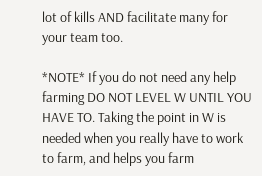lot of kills AND facilitate many for your team too.

*NOTE* If you do not need any help farming DO NOT LEVEL W UNTIL YOU HAVE TO. Taking the point in W is needed when you really have to work to farm, and helps you farm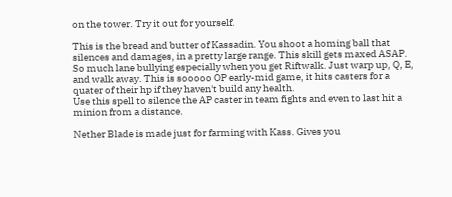on the tower. Try it out for yourself.

This is the bread and butter of Kassadin. You shoot a homing ball that silences and damages, in a pretty large range. This skill gets maxed ASAP. So much lane bullying especially when you get Riftwalk. Just warp up, Q, E, and walk away. This is sooooo OP early-mid game, it hits casters for a quater of their hp if they haven't build any health.
Use this spell to silence the AP caster in team fights and even to last hit a minion from a distance.

Nether Blade is made just for farming with Kass. Gives you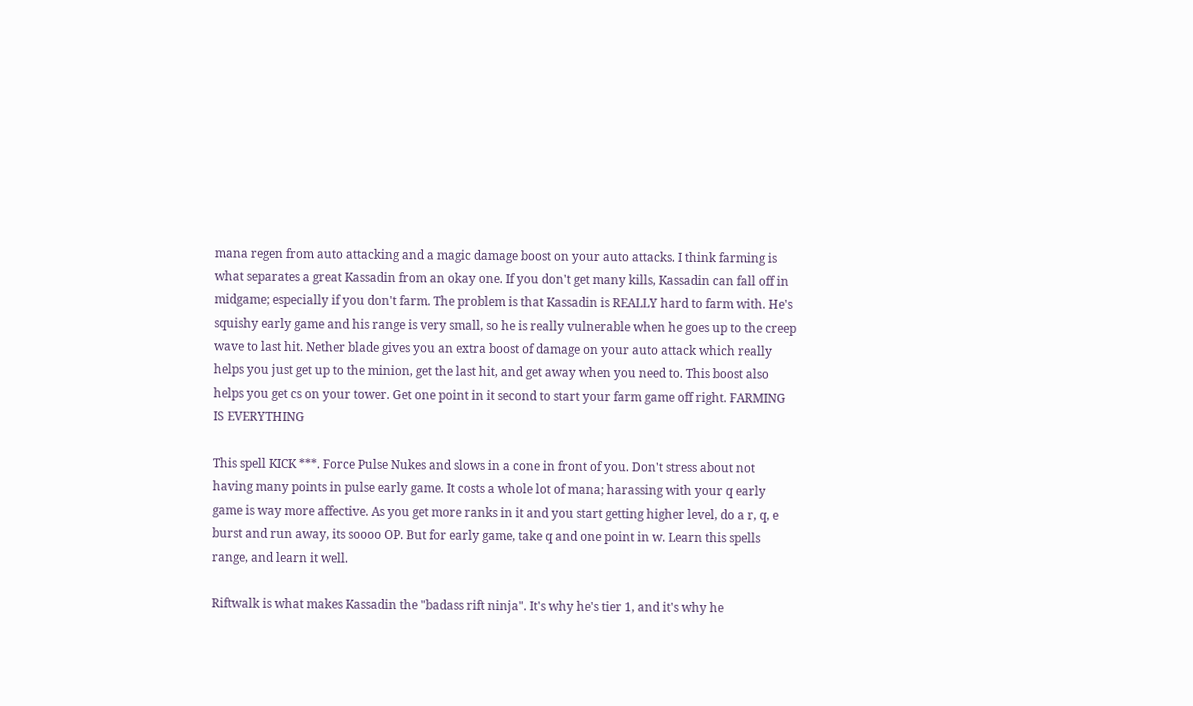mana regen from auto attacking and a magic damage boost on your auto attacks. I think farming is what separates a great Kassadin from an okay one. If you don't get many kills, Kassadin can fall off in midgame; especially if you don't farm. The problem is that Kassadin is REALLY hard to farm with. He's squishy early game and his range is very small, so he is really vulnerable when he goes up to the creep wave to last hit. Nether blade gives you an extra boost of damage on your auto attack which really helps you just get up to the minion, get the last hit, and get away when you need to. This boost also helps you get cs on your tower. Get one point in it second to start your farm game off right. FARMING IS EVERYTHING

This spell KICK ***. Force Pulse Nukes and slows in a cone in front of you. Don't stress about not having many points in pulse early game. It costs a whole lot of mana; harassing with your q early game is way more affective. As you get more ranks in it and you start getting higher level, do a r, q, e burst and run away, its soooo OP. But for early game, take q and one point in w. Learn this spells range, and learn it well.

Riftwalk is what makes Kassadin the "badass rift ninja". It's why he's tier 1, and it's why he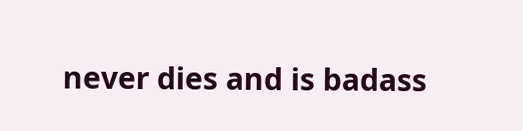never dies and is badass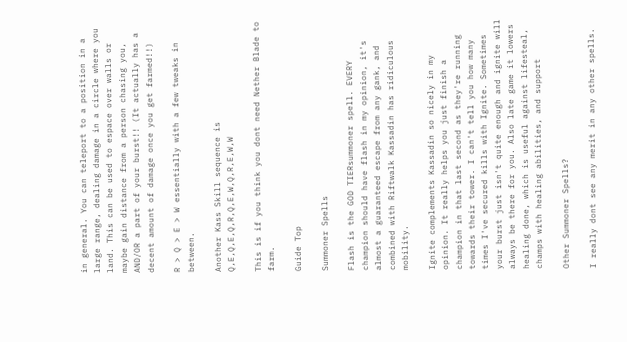in general. You can teleport to a position in a large range, dealing damage in a circle where you land. This can be used to espace over walls or maybe gain distance from a person chasing you, AND/OR a part of your burst!! (It actually has a decent amount of damage once you get farmed!!)

R > Q > E > W essentially with a few tweaks in between.

Another Kass Skill sequence is Q,E,Q,E,Q,R,Q,E,W,Q,R,E,W,W

This is if you think you dont need Nether Blade to farm.

Guide Top

Summoner Spells

Flash is the GOD TIERsummoner spell. EVERY champion should have flash in my opinion, it's almost a guaranteed escape from any gank, and combined with Riftwalk Kassadin has ridiculous mobility.

Ignite complements Kassadin so nicely in my opinion. It really helps you just finish a champion in that last second as they're running towards their tower. I can't tell you how many times I've secured kills with Ignite. Sometimes your burst just isn't quite enough and ignite will always be there for you. Also late game it lowers healing done, which is useful against lifesteal, champs with healing abilities, and support

Other Summoner Spells?

I really dont see any merit in any other spells.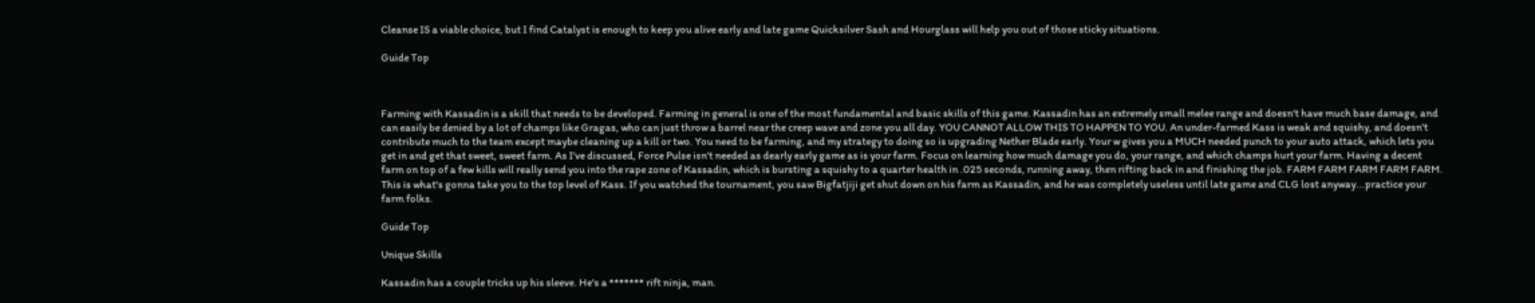Cleanse IS a viable choice, but I find Catalyst is enough to keep you alive early and late game Quicksilver Sash and Hourglass will help you out of those sticky situations.

Guide Top



Farming with Kassadin is a skill that needs to be developed. Farming in general is one of the most fundamental and basic skills of this game. Kassadin has an extremely small melee range and doesn't have much base damage, and can easily be denied by a lot of champs like Gragas, who can just throw a barrel near the creep wave and zone you all day. YOU CANNOT ALLOW THIS TO HAPPEN TO YOU. An under-farmed Kass is weak and squishy, and doesn't contribute much to the team except maybe cleaning up a kill or two. You need to be farming, and my strategy to doing so is upgrading Nether Blade early. Your w gives you a MUCH needed punch to your auto attack, which lets you get in and get that sweet, sweet farm. As I've discussed, Force Pulse isn't needed as dearly early game as is your farm. Focus on learning how much damage you do, your range, and which champs hurt your farm. Having a decent farm on top of a few kills will really send you into the rape zone of Kassadin, which is bursting a squishy to a quarter health in .025 seconds, running away, then rifting back in and finishing the job. FARM FARM FARM FARM FARM. This is what's gonna take you to the top level of Kass. If you watched the tournament, you saw Bigfatjiji get shut down on his farm as Kassadin, and he was completely useless until late game and CLG lost anyway...practice your farm folks.

Guide Top

Unique Skills

Kassadin has a couple tricks up his sleeve. He's a ******* rift ninja, man.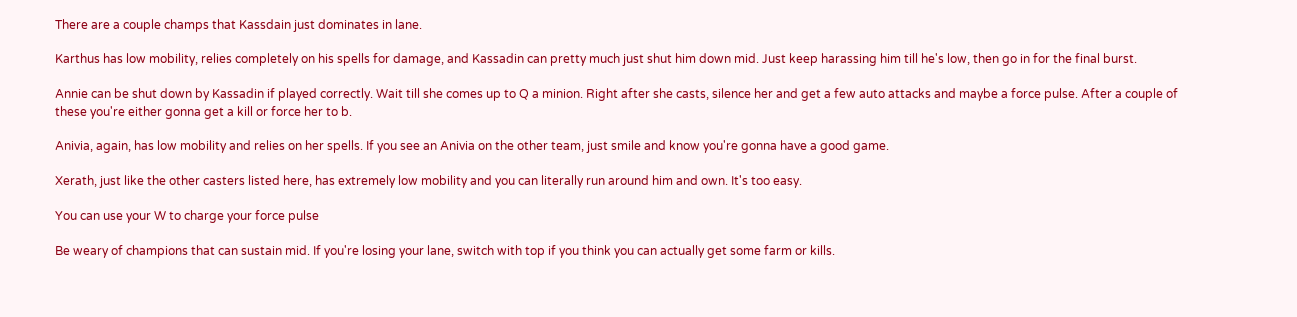There are a couple champs that Kassdain just dominates in lane.

Karthus has low mobility, relies completely on his spells for damage, and Kassadin can pretty much just shut him down mid. Just keep harassing him till he's low, then go in for the final burst.

Annie can be shut down by Kassadin if played correctly. Wait till she comes up to Q a minion. Right after she casts, silence her and get a few auto attacks and maybe a force pulse. After a couple of these you're either gonna get a kill or force her to b.

Anivia, again, has low mobility and relies on her spells. If you see an Anivia on the other team, just smile and know you're gonna have a good game.

Xerath, just like the other casters listed here, has extremely low mobility and you can literally run around him and own. It's too easy.

You can use your W to charge your force pulse

Be weary of champions that can sustain mid. If you're losing your lane, switch with top if you think you can actually get some farm or kills.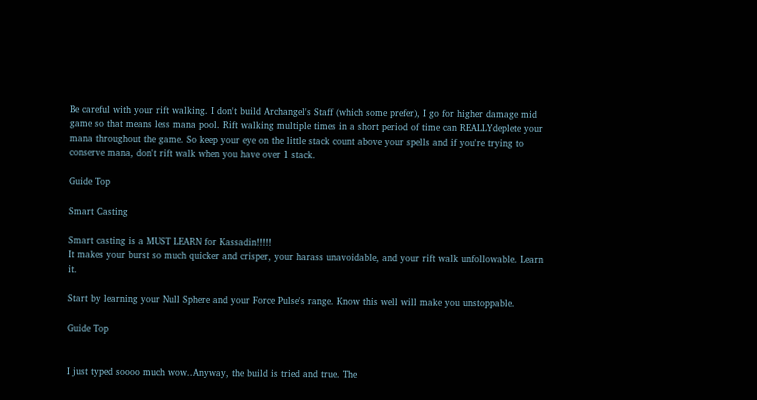Be careful with your rift walking. I don't build Archangel's Staff (which some prefer), I go for higher damage mid game so that means less mana pool. Rift walking multiple times in a short period of time can REALLYdeplete your mana throughout the game. So keep your eye on the little stack count above your spells and if you're trying to conserve mana, don't rift walk when you have over 1 stack.

Guide Top

Smart Casting

Smart casting is a MUST LEARN for Kassadin!!!!!
It makes your burst so much quicker and crisper, your harass unavoidable, and your rift walk unfollowable. Learn it.

Start by learning your Null Sphere and your Force Pulse's range. Know this well will make you unstoppable.

Guide Top


I just typed soooo much wow..Anyway, the build is tried and true. The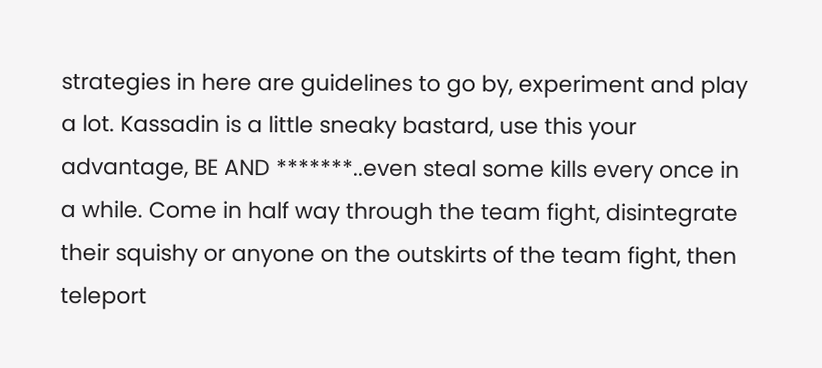strategies in here are guidelines to go by, experiment and play a lot. Kassadin is a little sneaky bastard, use this your advantage, BE AND *******..even steal some kills every once in a while. Come in half way through the team fight, disintegrate their squishy or anyone on the outskirts of the team fight, then teleport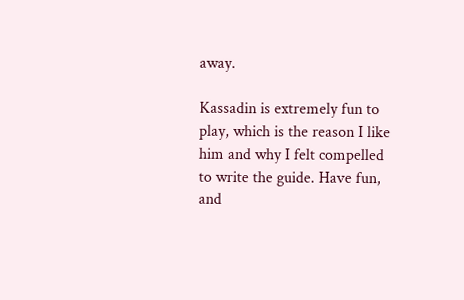away.

Kassadin is extremely fun to play, which is the reason I like him and why I felt compelled to write the guide. Have fun, and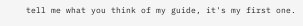tell me what you think of my guide, it's my first one.